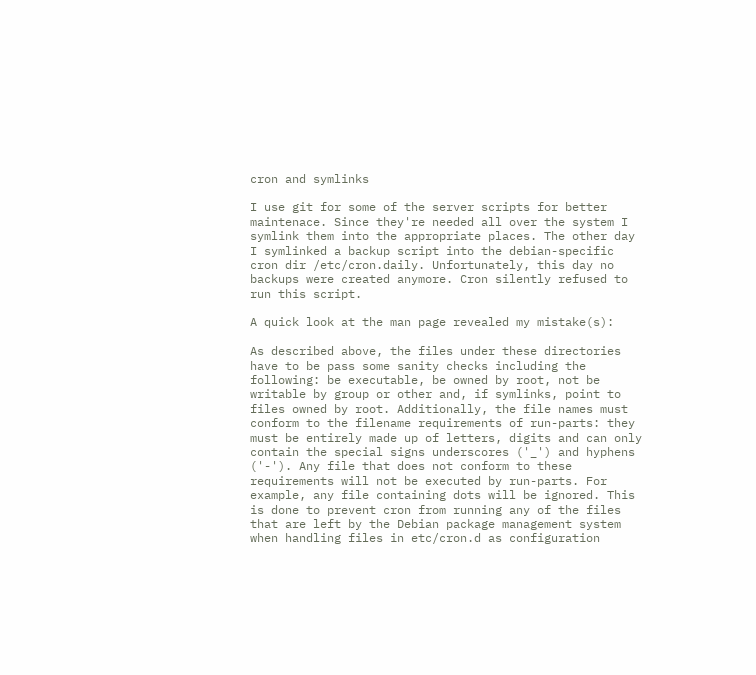cron and symlinks

I use git for some of the server scripts for better maintenace. Since they're needed all over the system I symlink them into the appropriate places. The other day I symlinked a backup script into the debian-specific cron dir /etc/cron.daily. Unfortunately, this day no backups were created anymore. Cron silently refused to run this script.

A quick look at the man page revealed my mistake(s):

As described above, the files under these directories have to be pass some sanity checks including the following: be executable, be owned by root, not be writable by group or other and, if symlinks, point to files owned by root. Additionally, the file names must conform to the filename requirements of run-parts: they must be entirely made up of letters, digits and can only contain the special signs underscores ('_') and hyphens ('-'). Any file that does not conform to these requirements will not be executed by run-parts. For example, any file containing dots will be ignored. This is done to prevent cron from running any of the files that are left by the Debian package management system when handling files in etc/cron.d as configuration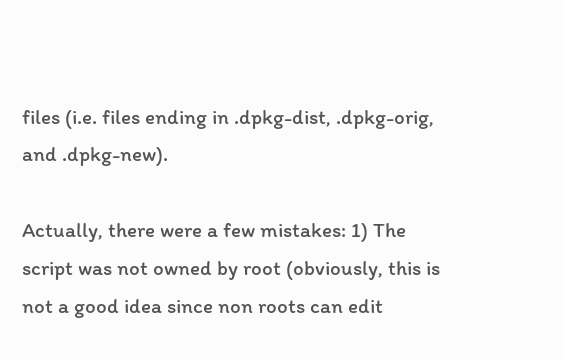files (i.e. files ending in .dpkg-dist, .dpkg-orig, and .dpkg-new).

Actually, there were a few mistakes: 1) The script was not owned by root (obviously, this is not a good idea since non roots can edit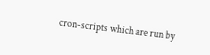cron-scripts which are run by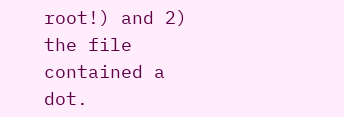root!) and 2) the file contained a dot.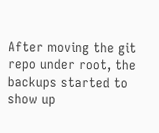After moving the git repo under root, the backups started to show up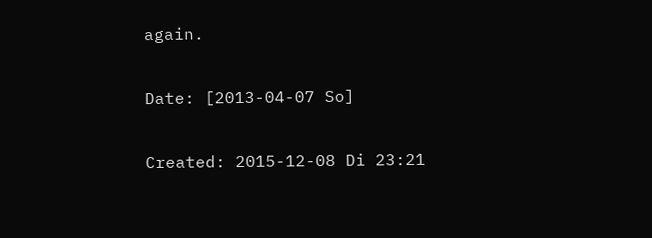again.

Date: [2013-04-07 So]

Created: 2015-12-08 Di 23:21